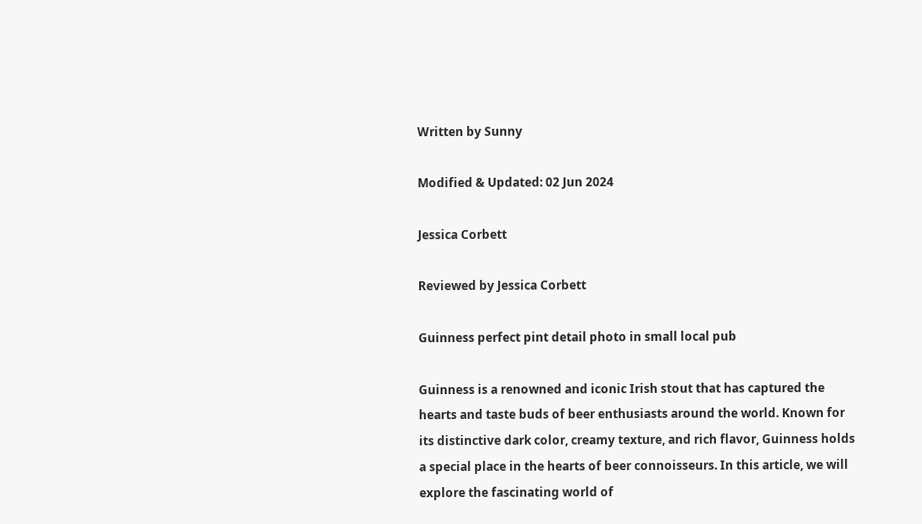Written by Sunny

Modified & Updated: 02 Jun 2024

Jessica Corbett

Reviewed by Jessica Corbett

Guinness perfect pint detail photo in small local pub

Guinness is a renowned and iconic Irish stout that has captured the hearts and taste buds of beer enthusiasts around the world. Known for its distinctive dark color, creamy texture, and rich flavor, Guinness holds a special place in the hearts of beer connoisseurs. In this article, we will explore the fascinating world of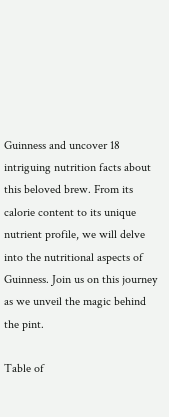Guinness and uncover 18 intriguing nutrition facts about this beloved brew. From its calorie content to its unique nutrient profile, we will delve into the nutritional aspects of Guinness. Join us on this journey as we unveil the magic behind the pint.

Table of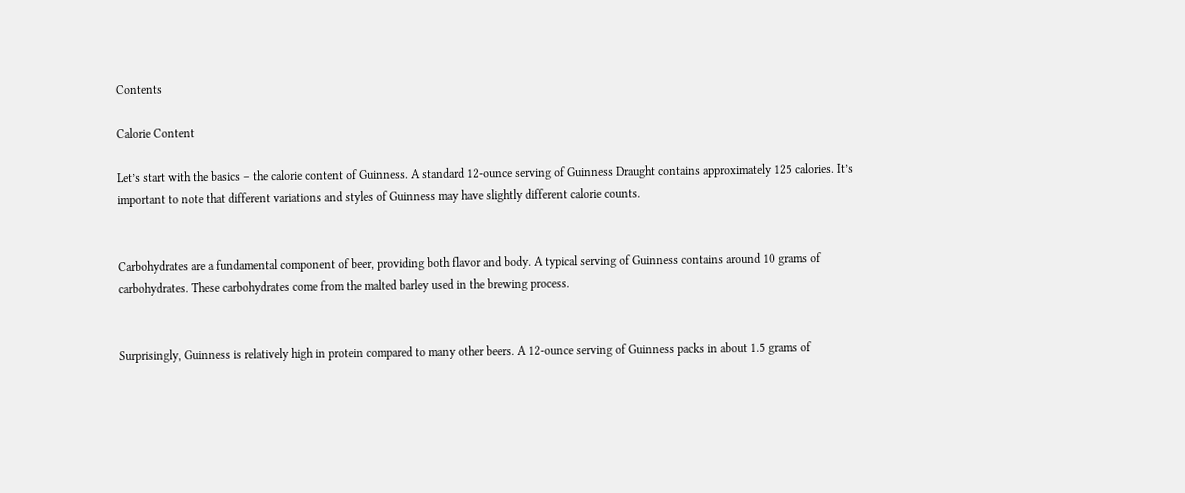Contents

Calorie Content

Let’s start with the basics – the calorie content of Guinness. A standard 12-ounce serving of Guinness Draught contains approximately 125 calories. It’s important to note that different variations and styles of Guinness may have slightly different calorie counts.


Carbohydrates are a fundamental component of beer, providing both flavor and body. A typical serving of Guinness contains around 10 grams of carbohydrates. These carbohydrates come from the malted barley used in the brewing process.


Surprisingly, Guinness is relatively high in protein compared to many other beers. A 12-ounce serving of Guinness packs in about 1.5 grams of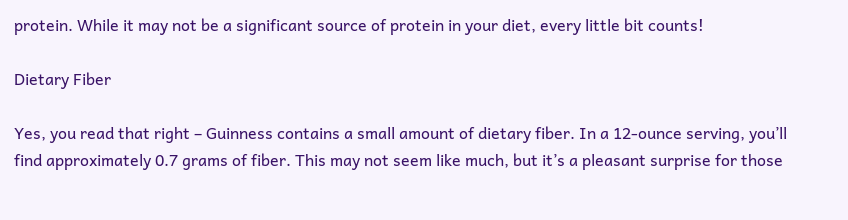protein. While it may not be a significant source of protein in your diet, every little bit counts!

Dietary Fiber

Yes, you read that right – Guinness contains a small amount of dietary fiber. In a 12-ounce serving, you’ll find approximately 0.7 grams of fiber. This may not seem like much, but it’s a pleasant surprise for those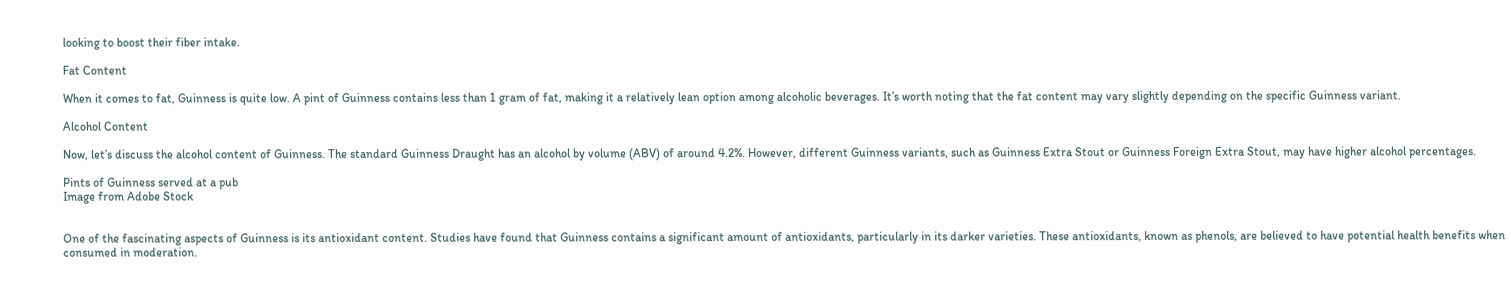looking to boost their fiber intake.

Fat Content

When it comes to fat, Guinness is quite low. A pint of Guinness contains less than 1 gram of fat, making it a relatively lean option among alcoholic beverages. It’s worth noting that the fat content may vary slightly depending on the specific Guinness variant.

Alcohol Content

Now, let’s discuss the alcohol content of Guinness. The standard Guinness Draught has an alcohol by volume (ABV) of around 4.2%. However, different Guinness variants, such as Guinness Extra Stout or Guinness Foreign Extra Stout, may have higher alcohol percentages.

Pints of Guinness served at a pub
Image from Adobe Stock


One of the fascinating aspects of Guinness is its antioxidant content. Studies have found that Guinness contains a significant amount of antioxidants, particularly in its darker varieties. These antioxidants, known as phenols, are believed to have potential health benefits when consumed in moderation.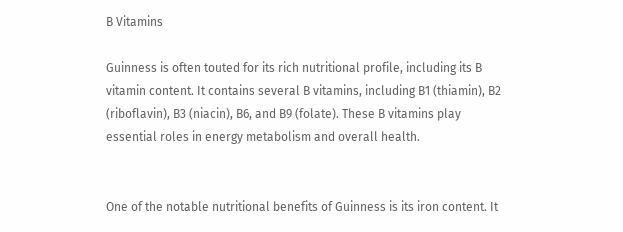B Vitamins

Guinness is often touted for its rich nutritional profile, including its B vitamin content. It contains several B vitamins, including B1 (thiamin), B2 (riboflavin), B3 (niacin), B6, and B9 (folate). These B vitamins play essential roles in energy metabolism and overall health.


One of the notable nutritional benefits of Guinness is its iron content. It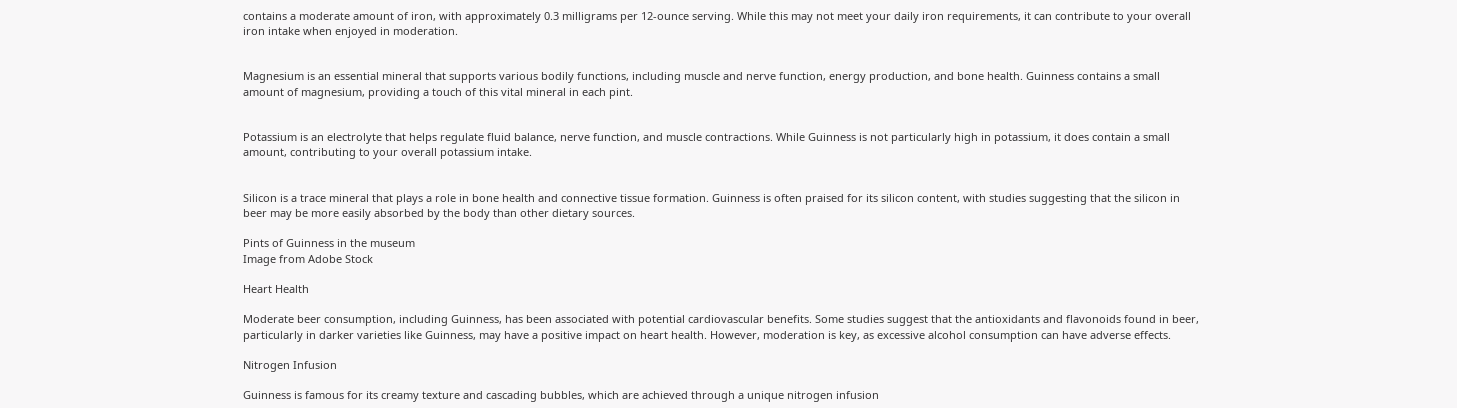contains a moderate amount of iron, with approximately 0.3 milligrams per 12-ounce serving. While this may not meet your daily iron requirements, it can contribute to your overall iron intake when enjoyed in moderation.


Magnesium is an essential mineral that supports various bodily functions, including muscle and nerve function, energy production, and bone health. Guinness contains a small amount of magnesium, providing a touch of this vital mineral in each pint.


Potassium is an electrolyte that helps regulate fluid balance, nerve function, and muscle contractions. While Guinness is not particularly high in potassium, it does contain a small amount, contributing to your overall potassium intake.


Silicon is a trace mineral that plays a role in bone health and connective tissue formation. Guinness is often praised for its silicon content, with studies suggesting that the silicon in beer may be more easily absorbed by the body than other dietary sources.

Pints of Guinness in the museum
Image from Adobe Stock

Heart Health

Moderate beer consumption, including Guinness, has been associated with potential cardiovascular benefits. Some studies suggest that the antioxidants and flavonoids found in beer, particularly in darker varieties like Guinness, may have a positive impact on heart health. However, moderation is key, as excessive alcohol consumption can have adverse effects.

Nitrogen Infusion

Guinness is famous for its creamy texture and cascading bubbles, which are achieved through a unique nitrogen infusion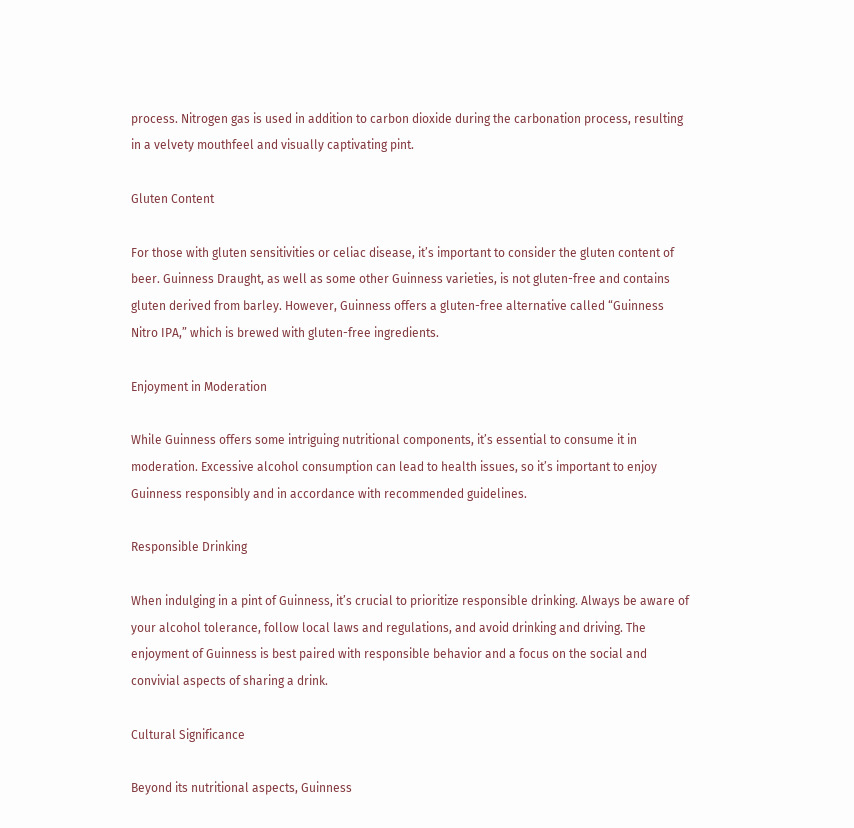process. Nitrogen gas is used in addition to carbon dioxide during the carbonation process, resulting in a velvety mouthfeel and visually captivating pint.

Gluten Content

For those with gluten sensitivities or celiac disease, it’s important to consider the gluten content of beer. Guinness Draught, as well as some other Guinness varieties, is not gluten-free and contains gluten derived from barley. However, Guinness offers a gluten-free alternative called “Guinness Nitro IPA,” which is brewed with gluten-free ingredients.

Enjoyment in Moderation

While Guinness offers some intriguing nutritional components, it’s essential to consume it in moderation. Excessive alcohol consumption can lead to health issues, so it’s important to enjoy Guinness responsibly and in accordance with recommended guidelines.

Responsible Drinking

When indulging in a pint of Guinness, it’s crucial to prioritize responsible drinking. Always be aware of your alcohol tolerance, follow local laws and regulations, and avoid drinking and driving. The enjoyment of Guinness is best paired with responsible behavior and a focus on the social and convivial aspects of sharing a drink.

Cultural Significance

Beyond its nutritional aspects, Guinness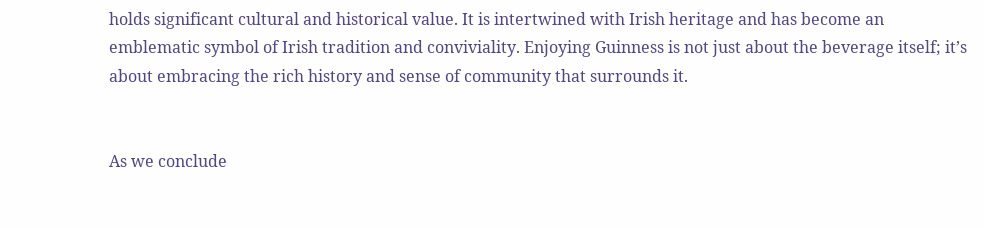holds significant cultural and historical value. It is intertwined with Irish heritage and has become an emblematic symbol of Irish tradition and conviviality. Enjoying Guinness is not just about the beverage itself; it’s about embracing the rich history and sense of community that surrounds it.


As we conclude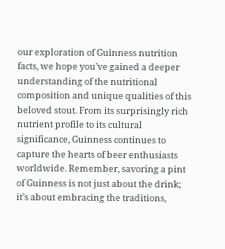our exploration of Guinness nutrition facts, we hope you’ve gained a deeper understanding of the nutritional composition and unique qualities of this beloved stout. From its surprisingly rich nutrient profile to its cultural significance, Guinness continues to capture the hearts of beer enthusiasts worldwide. Remember, savoring a pint of Guinness is not just about the drink; it’s about embracing the traditions,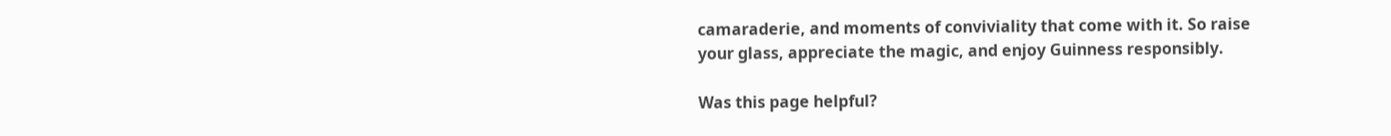camaraderie, and moments of conviviality that come with it. So raise your glass, appreciate the magic, and enjoy Guinness responsibly.

Was this page helpful?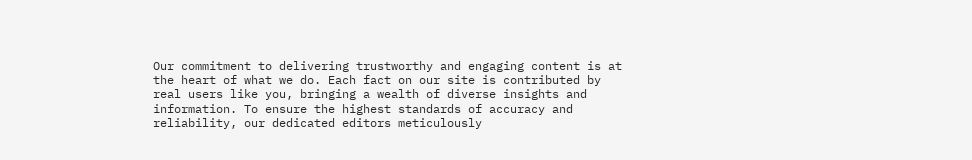Our commitment to delivering trustworthy and engaging content is at the heart of what we do. Each fact on our site is contributed by real users like you, bringing a wealth of diverse insights and information. To ensure the highest standards of accuracy and reliability, our dedicated editors meticulously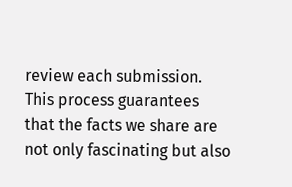review each submission. This process guarantees that the facts we share are not only fascinating but also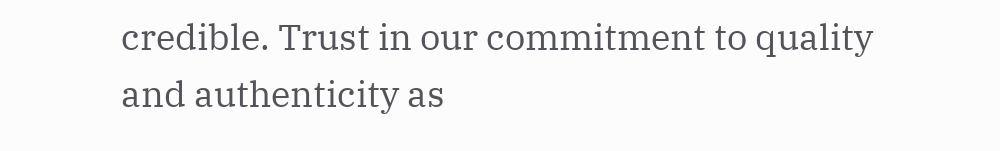credible. Trust in our commitment to quality and authenticity as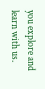you explore and learn with us.